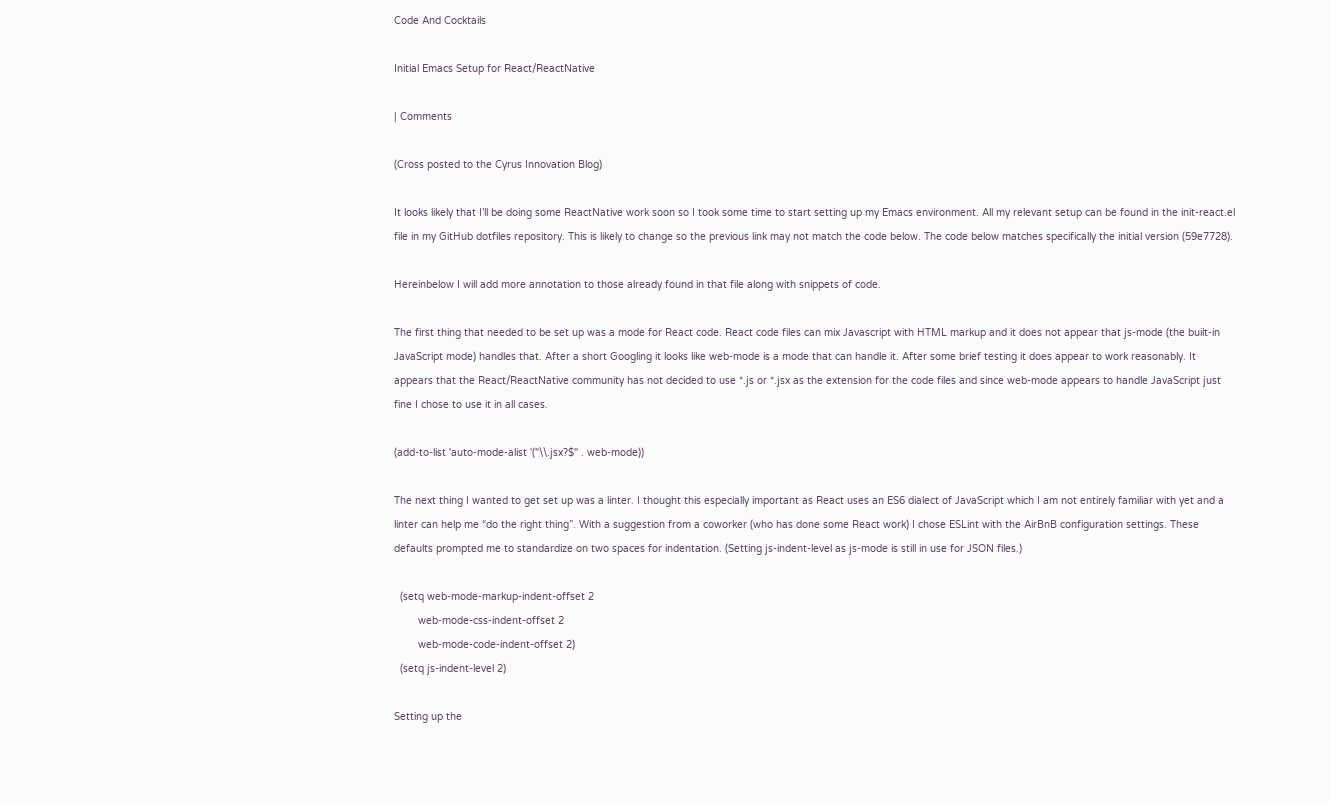Code And Cocktails

Initial Emacs Setup for React/ReactNative

| Comments

(Cross posted to the Cyrus Innovation Blog)

It looks likely that I’ll be doing some ReactNative work soon so I took some time to start setting up my Emacs environment. All my relevant setup can be found in the init-react.el file in my GitHub dotfiles repository. This is likely to change so the previous link may not match the code below. The code below matches specifically the initial version (59e7728).

Hereinbelow I will add more annotation to those already found in that file along with snippets of code.

The first thing that needed to be set up was a mode for React code. React code files can mix Javascript with HTML markup and it does not appear that js-mode (the built-in JavaScript mode) handles that. After a short Googling it looks like web-mode is a mode that can handle it. After some brief testing it does appear to work reasonably. It appears that the React/ReactNative community has not decided to use *.js or *.jsx as the extension for the code files and since web-mode appears to handle JavaScript just fine I chose to use it in all cases.

(add-to-list 'auto-mode-alist '("\\.jsx?$" . web-mode))

The next thing I wanted to get set up was a linter. I thought this especially important as React uses an ES6 dialect of JavaScript which I am not entirely familiar with yet and a linter can help me “do the right thing”. With a suggestion from a coworker (who has done some React work) I chose ESLint with the AirBnB configuration settings. These defaults prompted me to standardize on two spaces for indentation. (Setting js-indent-level as js-mode is still in use for JSON files.)

  (setq web-mode-markup-indent-offset 2
        web-mode-css-indent-offset 2
        web-mode-code-indent-offset 2)
  (setq js-indent-level 2)

Setting up the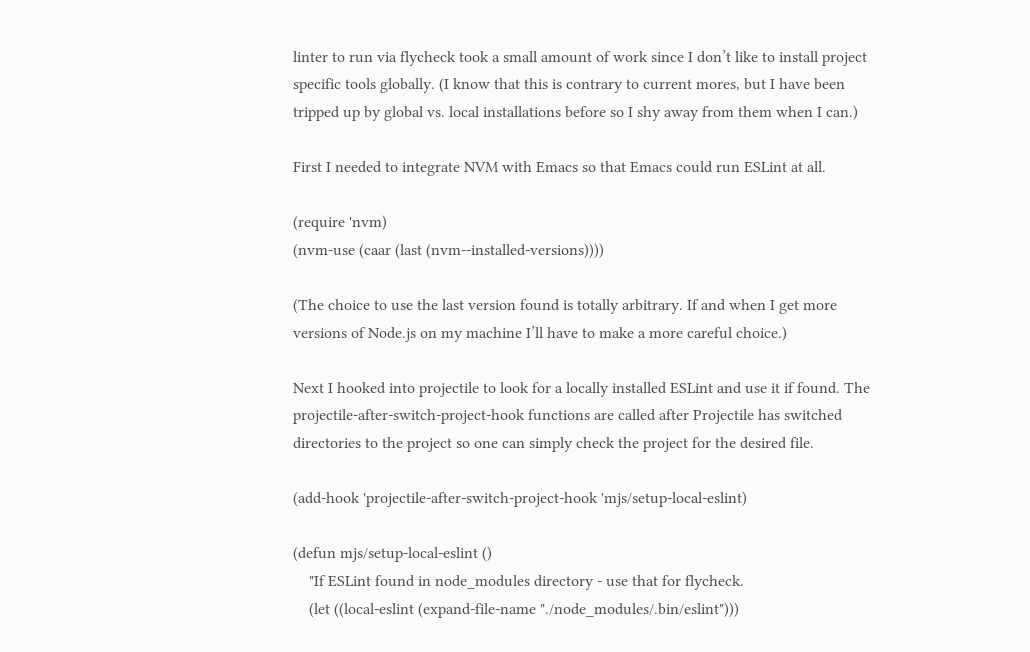linter to run via flycheck took a small amount of work since I don’t like to install project specific tools globally. (I know that this is contrary to current mores, but I have been tripped up by global vs. local installations before so I shy away from them when I can.)

First I needed to integrate NVM with Emacs so that Emacs could run ESLint at all.

(require 'nvm)
(nvm-use (caar (last (nvm--installed-versions))))

(The choice to use the last version found is totally arbitrary. If and when I get more versions of Node.js on my machine I’ll have to make a more careful choice.)

Next I hooked into projectile to look for a locally installed ESLint and use it if found. The projectile-after-switch-project-hook functions are called after Projectile has switched directories to the project so one can simply check the project for the desired file.

(add-hook 'projectile-after-switch-project-hook 'mjs/setup-local-eslint)

(defun mjs/setup-local-eslint ()
    "If ESLint found in node_modules directory - use that for flycheck.
    (let ((local-eslint (expand-file-name "./node_modules/.bin/eslint")))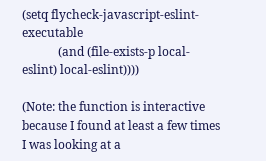(setq flycheck-javascript-eslint-executable
            (and (file-exists-p local-eslint) local-eslint))))

(Note: the function is interactive because I found at least a few times I was looking at a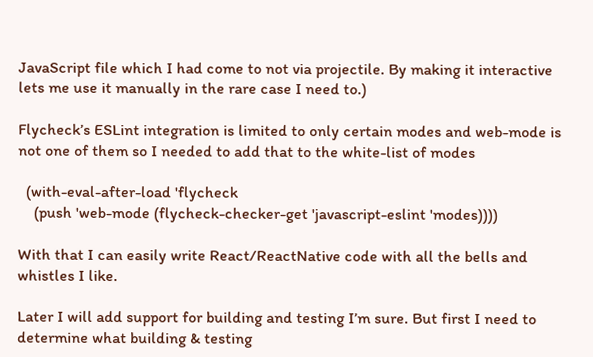JavaScript file which I had come to not via projectile. By making it interactive lets me use it manually in the rare case I need to.)

Flycheck’s ESLint integration is limited to only certain modes and web-mode is not one of them so I needed to add that to the white-list of modes

  (with-eval-after-load 'flycheck
    (push 'web-mode (flycheck-checker-get 'javascript-eslint 'modes))))

With that I can easily write React/ReactNative code with all the bells and whistles I like.

Later I will add support for building and testing I’m sure. But first I need to determine what building & testing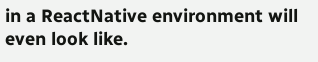in a ReactNative environment will even look like.